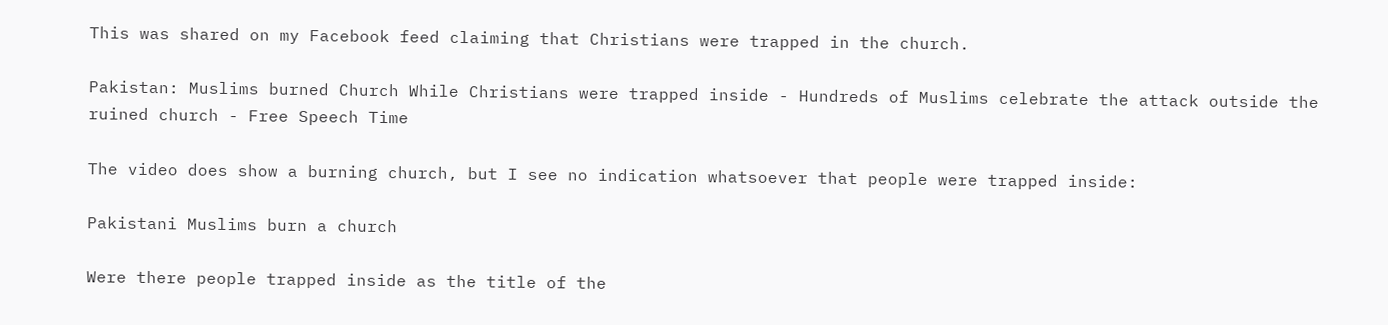This was shared on my Facebook feed claiming that Christians were trapped in the church.

Pakistan: Muslims burned Church While Christians were trapped inside - Hundreds of Muslims celebrate the attack outside the ruined church - Free Speech Time

The video does show a burning church, but I see no indication whatsoever that people were trapped inside:

Pakistani Muslims burn a church

Were there people trapped inside as the title of the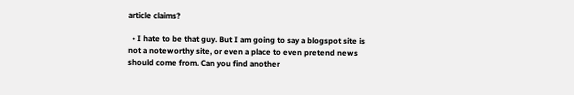article claims?

  • I hate to be that guy. But I am going to say a blogspot site is not a noteworthy site, or even a place to even pretend news should come from. Can you find another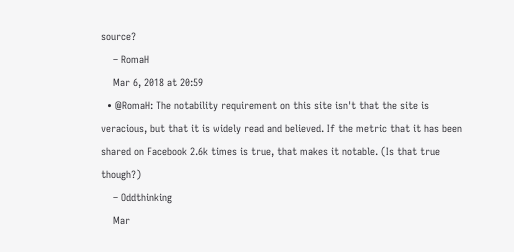source?
    – RomaH
    Mar 6, 2018 at 20:59
  • @RomaH: The notability requirement on this site isn't that the site is veracious, but that it is widely read and believed. If the metric that it has been shared on Facebook 2.6k times is true, that makes it notable. (Is that true though?)
    – Oddthinking
    Mar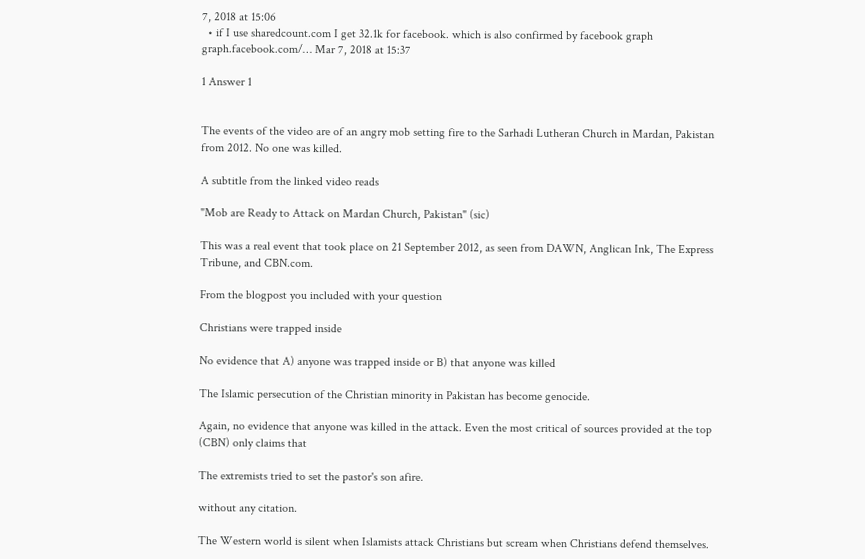7, 2018 at 15:06
  • if I use sharedcount.com I get 32.1k for facebook. which is also confirmed by facebook graph graph.facebook.com/… Mar 7, 2018 at 15:37

1 Answer 1


The events of the video are of an angry mob setting fire to the Sarhadi Lutheran Church in Mardan, Pakistan from 2012. No one was killed.

A subtitle from the linked video reads

"Mob are Ready to Attack on Mardan Church, Pakistan" (sic)

This was a real event that took place on 21 September 2012, as seen from DAWN, Anglican Ink, The Express Tribune, and CBN.com.

From the blogpost you included with your question

Christians were trapped inside

No evidence that A) anyone was trapped inside or B) that anyone was killed

The Islamic persecution of the Christian minority in Pakistan has become genocide.

Again, no evidence that anyone was killed in the attack. Even the most critical of sources provided at the top (CBN) only claims that

The extremists tried to set the pastor's son afire.

without any citation.

The Western world is silent when Islamists attack Christians but scream when Christians defend themselves.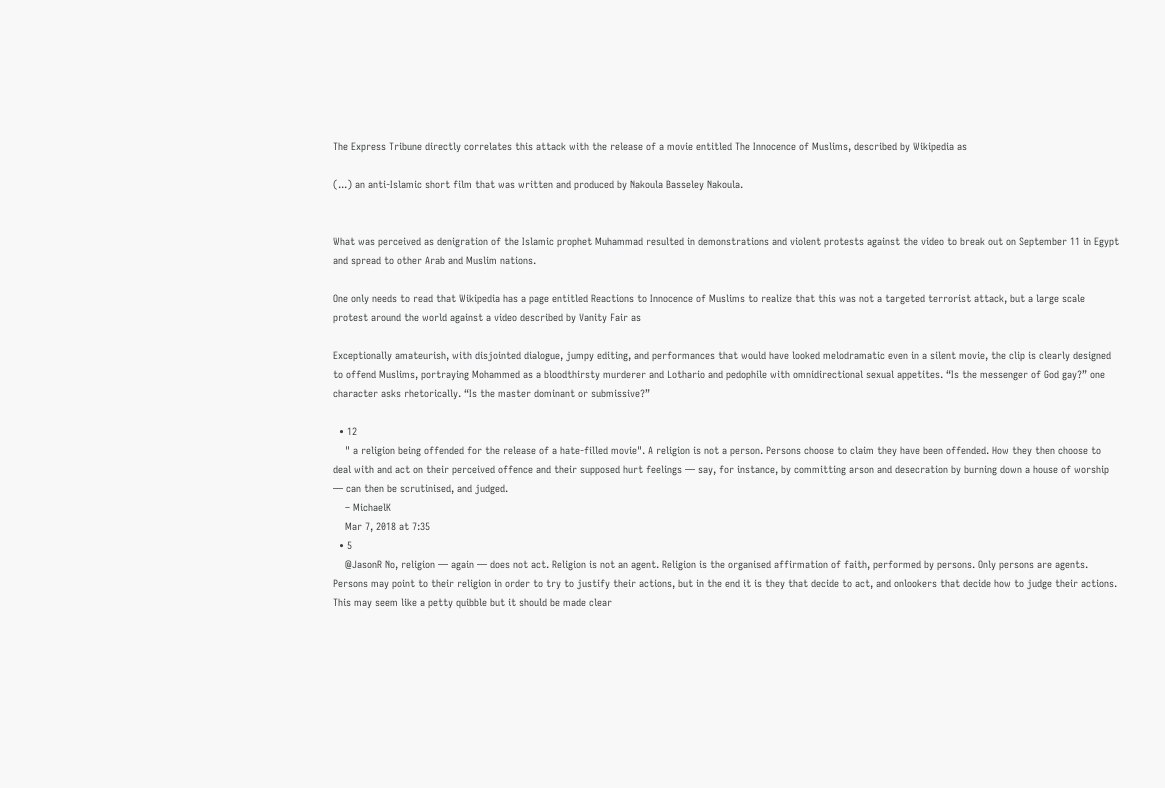The Express Tribune directly correlates this attack with the release of a movie entitled The Innocence of Muslims, described by Wikipedia as

(...) an anti-Islamic short film that was written and produced by Nakoula Basseley Nakoula.


What was perceived as denigration of the Islamic prophet Muhammad resulted in demonstrations and violent protests against the video to break out on September 11 in Egypt and spread to other Arab and Muslim nations.

One only needs to read that Wikipedia has a page entitled Reactions to Innocence of Muslims to realize that this was not a targeted terrorist attack, but a large scale protest around the world against a video described by Vanity Fair as

Exceptionally amateurish, with disjointed dialogue, jumpy editing, and performances that would have looked melodramatic even in a silent movie, the clip is clearly designed to offend Muslims, portraying Mohammed as a bloodthirsty murderer and Lothario and pedophile with omnidirectional sexual appetites. “Is the messenger of God gay?” one character asks rhetorically. “Is the master dominant or submissive?”

  • 12
    " a religion being offended for the release of a hate-filled movie". A religion is not a person. Persons choose to claim they have been offended. How they then choose to deal with and act on their perceived offence and their supposed hurt feelings — say, for instance, by committing arson and desecration by burning down a house of worship — can then be scrutinised, and judged.
    – MichaelK
    Mar 7, 2018 at 7:35
  • 5
    @JasonR No, religion — again — does not act. Religion is not an agent. Religion is the organised affirmation of faith, performed by persons. Only persons are agents. Persons may point to their religion in order to try to justify their actions, but in the end it is they that decide to act, and onlookers that decide how to judge their actions. This may seem like a petty quibble but it should be made clear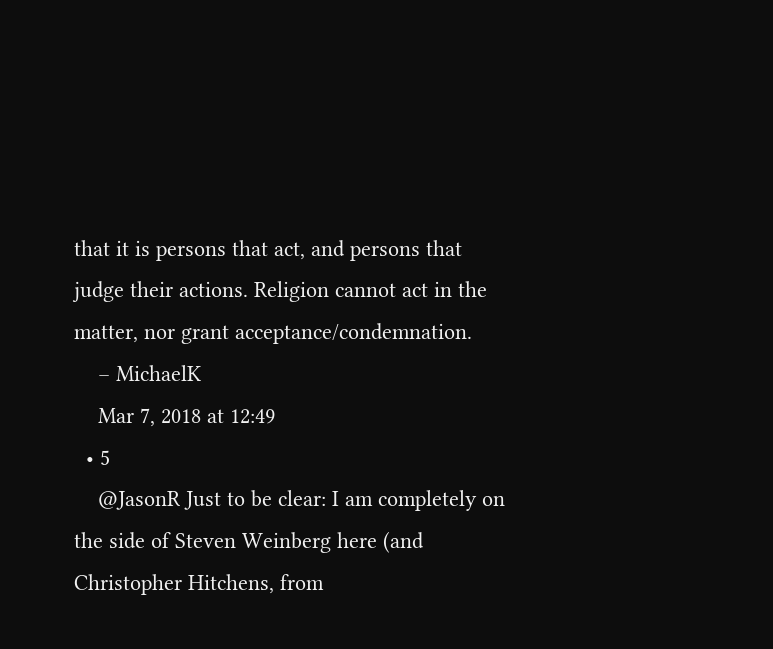that it is persons that act, and persons that judge their actions. Religion cannot act in the matter, nor grant acceptance/condemnation.
    – MichaelK
    Mar 7, 2018 at 12:49
  • 5
    @JasonR Just to be clear: I am completely on the side of Steven Weinberg here (and Christopher Hitchens, from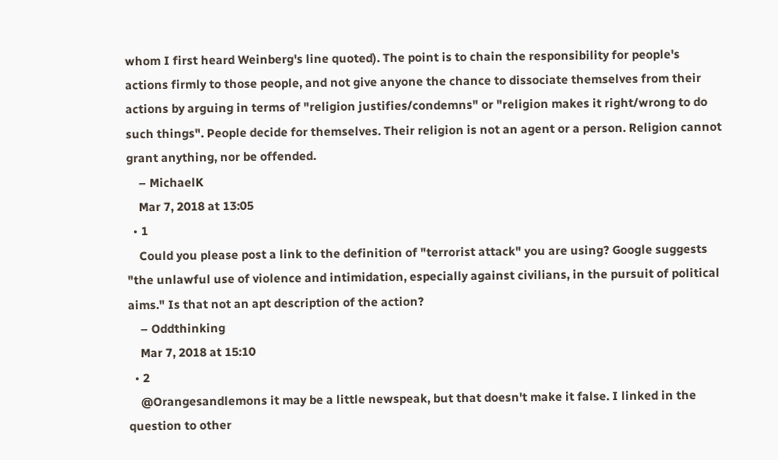whom I first heard Weinberg's line quoted). The point is to chain the responsibility for people's actions firmly to those people, and not give anyone the chance to dissociate themselves from their actions by arguing in terms of "religion justifies/condemns" or "religion makes it right/wrong to do such things". People decide for themselves. Their religion is not an agent or a person. Religion cannot grant anything, nor be offended.
    – MichaelK
    Mar 7, 2018 at 13:05
  • 1
    Could you please post a link to the definition of "terrorist attack" you are using? Google suggests "the unlawful use of violence and intimidation, especially against civilians, in the pursuit of political aims." Is that not an apt description of the action?
    – Oddthinking
    Mar 7, 2018 at 15:10
  • 2
    @Orangesandlemons it may be a little newspeak, but that doesn't make it false. I linked in the question to other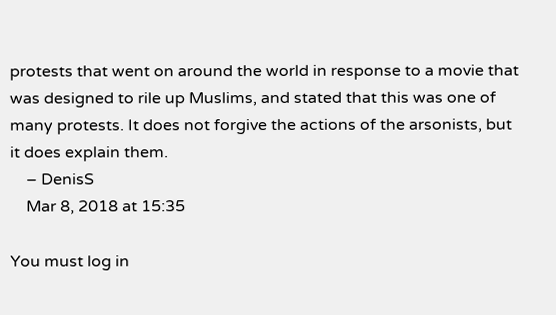protests that went on around the world in response to a movie that was designed to rile up Muslims, and stated that this was one of many protests. It does not forgive the actions of the arsonists, but it does explain them.
    – DenisS
    Mar 8, 2018 at 15:35

You must log in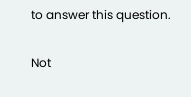to answer this question.

Not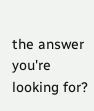the answer you're looking for?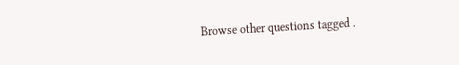Browse other questions tagged .